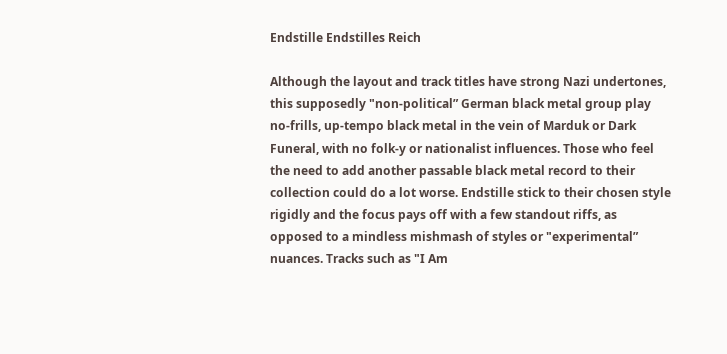Endstille Endstilles Reich

Although the layout and track titles have strong Nazi undertones, this supposedly "non-political” German black metal group play no-frills, up-tempo black metal in the vein of Marduk or Dark Funeral, with no folk-y or nationalist influences. Those who feel the need to add another passable black metal record to their collection could do a lot worse. Endstille stick to their chosen style rigidly and the focus pays off with a few standout riffs, as opposed to a mindless mishmash of styles or "experimental” nuances. Tracks such as "I Am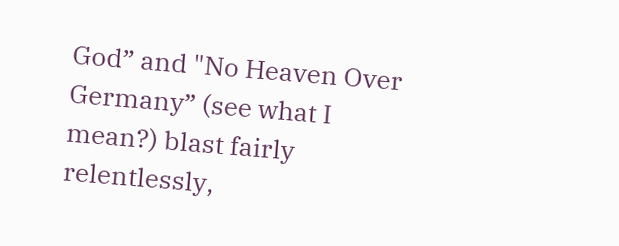God” and "No Heaven Over Germany” (see what I mean?) blast fairly relentlessly,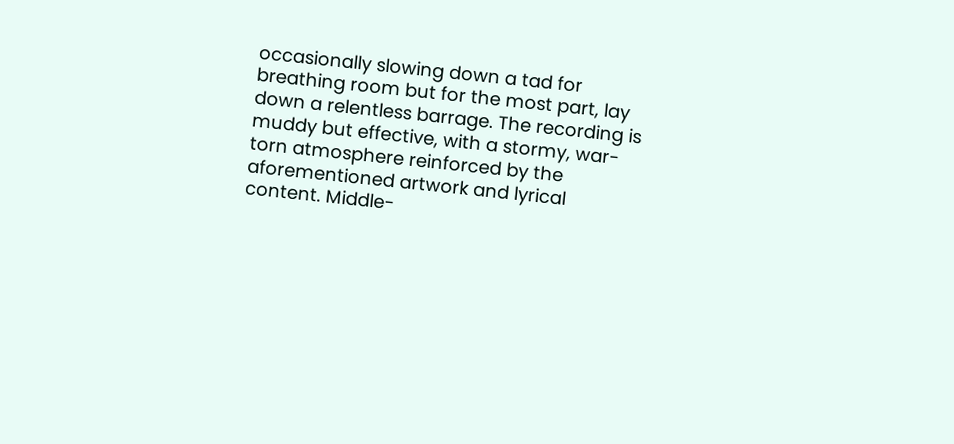occasionally slowing down a tad for breathing room but for the most part, lay down a relentless barrage. The recording is muddy but effective, with a stormy, war-torn atmosphere reinforced by the aforementioned artwork and lyrical content. Middle-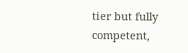tier but fully competent,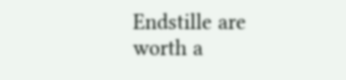Endstille are worth a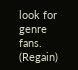look for genre fans. (Regain)